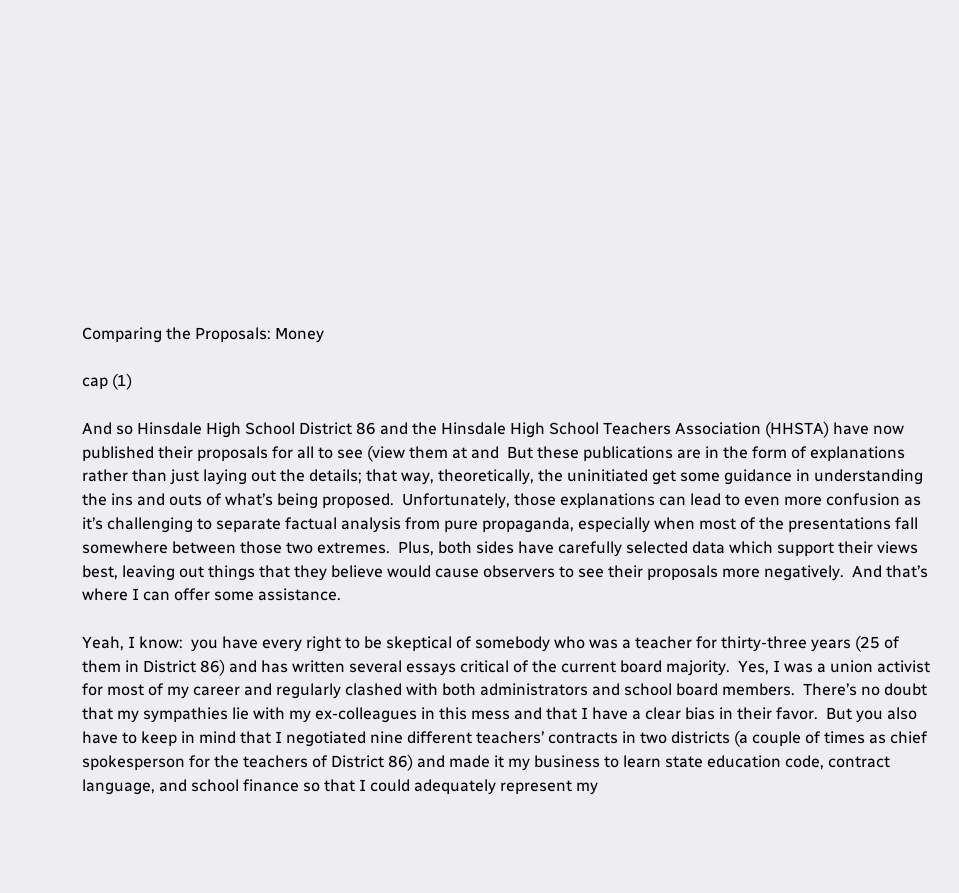Comparing the Proposals: Money

cap (1)

And so Hinsdale High School District 86 and the Hinsdale High School Teachers Association (HHSTA) have now published their proposals for all to see (view them at and  But these publications are in the form of explanations rather than just laying out the details; that way, theoretically, the uninitiated get some guidance in understanding the ins and outs of what’s being proposed.  Unfortunately, those explanations can lead to even more confusion as it’s challenging to separate factual analysis from pure propaganda, especially when most of the presentations fall somewhere between those two extremes.  Plus, both sides have carefully selected data which support their views best, leaving out things that they believe would cause observers to see their proposals more negatively.  And that’s where I can offer some assistance.

Yeah, I know:  you have every right to be skeptical of somebody who was a teacher for thirty-three years (25 of them in District 86) and has written several essays critical of the current board majority.  Yes, I was a union activist for most of my career and regularly clashed with both administrators and school board members.  There’s no doubt that my sympathies lie with my ex-colleagues in this mess and that I have a clear bias in their favor.  But you also have to keep in mind that I negotiated nine different teachers’ contracts in two districts (a couple of times as chief spokesperson for the teachers of District 86) and made it my business to learn state education code, contract language, and school finance so that I could adequately represent my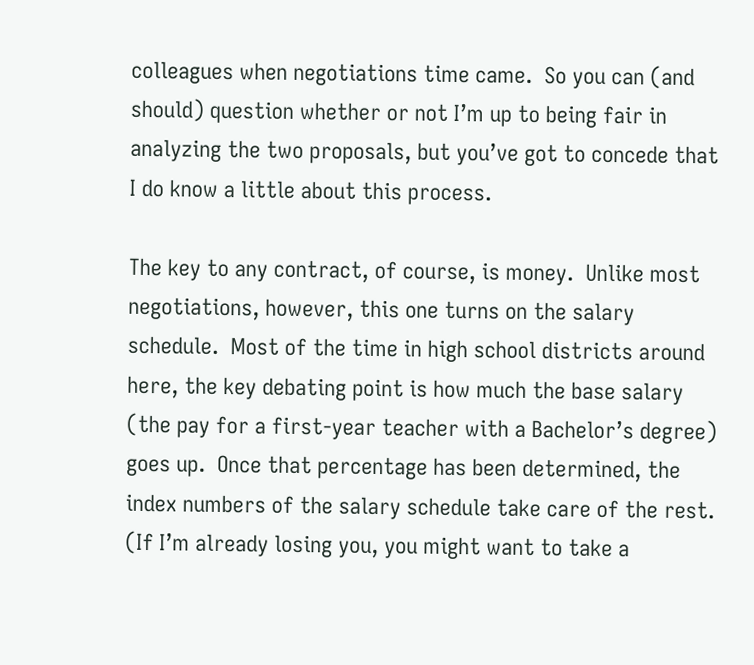colleagues when negotiations time came.  So you can (and should) question whether or not I’m up to being fair in analyzing the two proposals, but you’ve got to concede that I do know a little about this process.

The key to any contract, of course, is money.  Unlike most negotiations, however, this one turns on the salary schedule.  Most of the time in high school districts around here, the key debating point is how much the base salary (the pay for a first-year teacher with a Bachelor’s degree) goes up.  Once that percentage has been determined, the index numbers of the salary schedule take care of the rest.  (If I’m already losing you, you might want to take a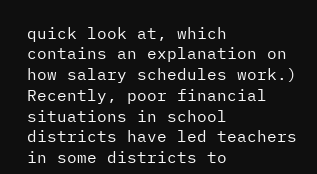quick look at, which contains an explanation on how salary schedules work.)  Recently, poor financial situations in school districts have led teachers in some districts to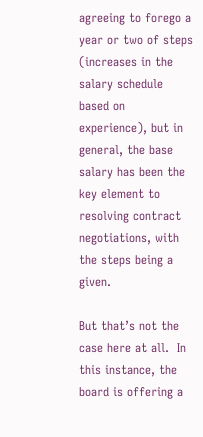agreeing to forego a year or two of steps (increases in the salary schedule based on experience), but in general, the base salary has been the key element to resolving contract negotiations, with the steps being a given.

But that’s not the case here at all.  In this instance, the board is offering a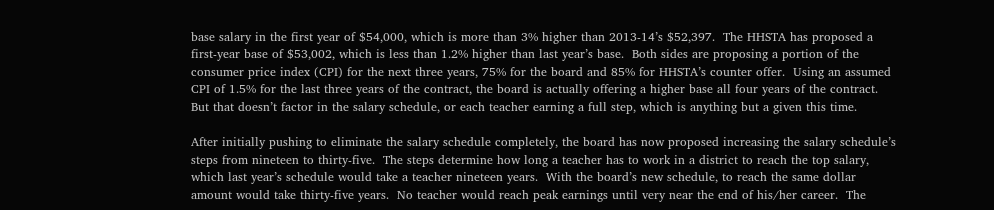base salary in the first year of $54,000, which is more than 3% higher than 2013-14’s $52,397.  The HHSTA has proposed a first-year base of $53,002, which is less than 1.2% higher than last year’s base.  Both sides are proposing a portion of the consumer price index (CPI) for the next three years, 75% for the board and 85% for HHSTA’s counter offer.  Using an assumed CPI of 1.5% for the last three years of the contract, the board is actually offering a higher base all four years of the contract.  But that doesn’t factor in the salary schedule, or each teacher earning a full step, which is anything but a given this time.

After initially pushing to eliminate the salary schedule completely, the board has now proposed increasing the salary schedule’s steps from nineteen to thirty-five.  The steps determine how long a teacher has to work in a district to reach the top salary, which last year’s schedule would take a teacher nineteen years.  With the board’s new schedule, to reach the same dollar amount would take thirty-five years.  No teacher would reach peak earnings until very near the end of his/her career.  The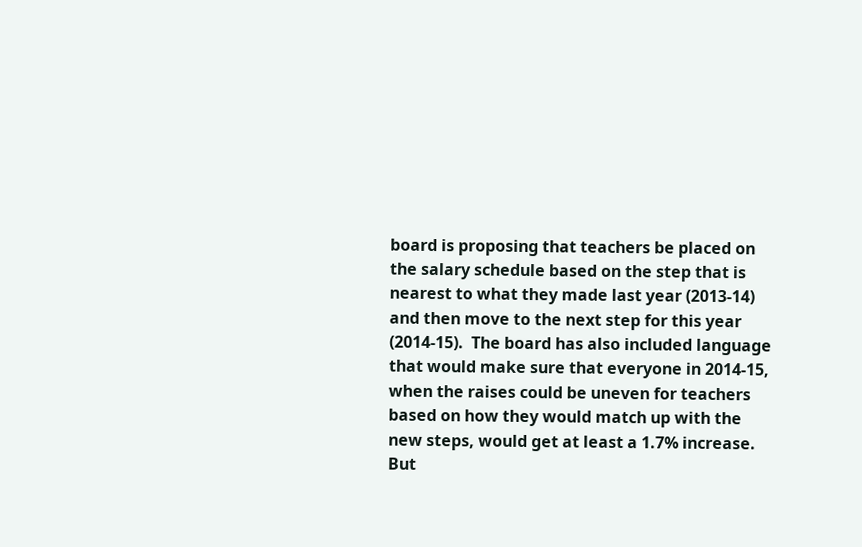board is proposing that teachers be placed on the salary schedule based on the step that is nearest to what they made last year (2013-14) and then move to the next step for this year (2014-15).  The board has also included language that would make sure that everyone in 2014-15, when the raises could be uneven for teachers based on how they would match up with the new steps, would get at least a 1.7% increase.  But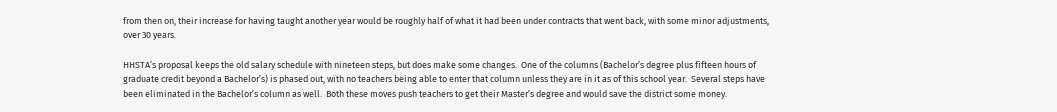from then on, their increase for having taught another year would be roughly half of what it had been under contracts that went back, with some minor adjustments, over 30 years.

HHSTA’s proposal keeps the old salary schedule with nineteen steps, but does make some changes.  One of the columns (Bachelor’s degree plus fifteen hours of graduate credit beyond a Bachelor’s) is phased out, with no teachers being able to enter that column unless they are in it as of this school year.  Several steps have been eliminated in the Bachelor’s column as well.  Both these moves push teachers to get their Master’s degree and would save the district some money.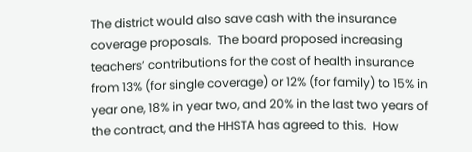The district would also save cash with the insurance coverage proposals.  The board proposed increasing teachers’ contributions for the cost of health insurance from 13% (for single coverage) or 12% (for family) to 15% in year one, 18% in year two, and 20% in the last two years of the contract, and the HHSTA has agreed to this.  How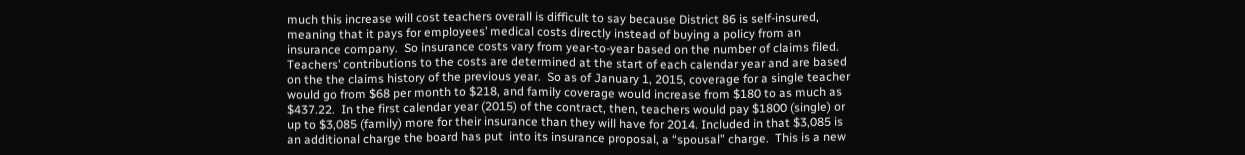much this increase will cost teachers overall is difficult to say because District 86 is self-insured, meaning that it pays for employees’ medical costs directly instead of buying a policy from an insurance company.  So insurance costs vary from year-to-year based on the number of claims filed. Teachers’ contributions to the costs are determined at the start of each calendar year and are based on the the claims history of the previous year.  So as of January 1, 2015, coverage for a single teacher would go from $68 per month to $218, and family coverage would increase from $180 to as much as $437.22.  In the first calendar year (2015) of the contract, then, teachers would pay $1800 (single) or up to $3,085 (family) more for their insurance than they will have for 2014. Included in that $3,085 is an additional charge the board has put  into its insurance proposal, a “spousal” charge.  This is a new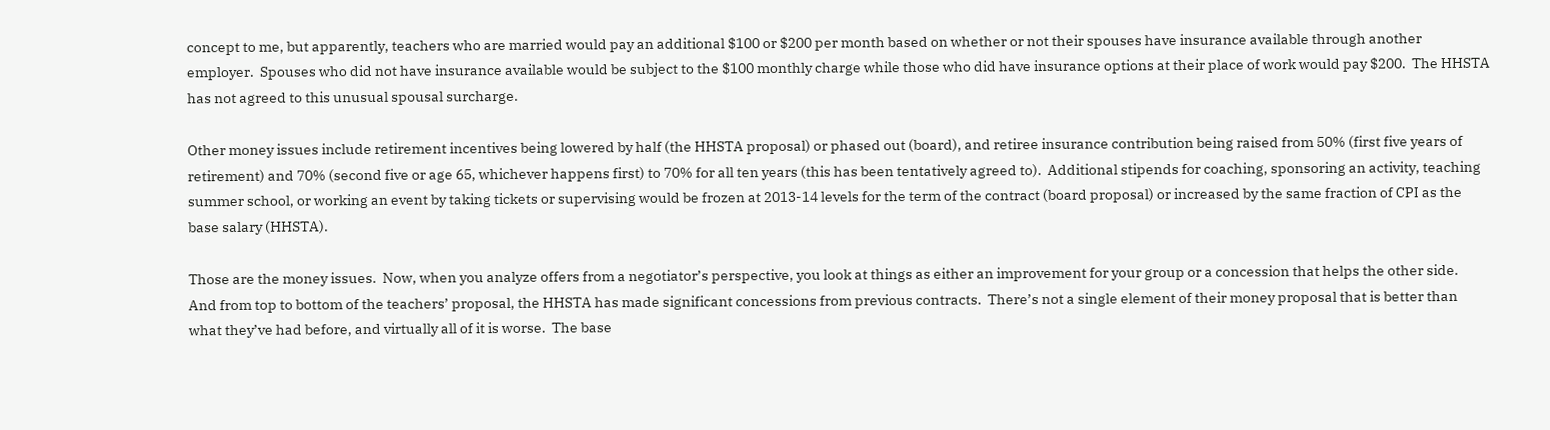concept to me, but apparently, teachers who are married would pay an additional $100 or $200 per month based on whether or not their spouses have insurance available through another employer.  Spouses who did not have insurance available would be subject to the $100 monthly charge while those who did have insurance options at their place of work would pay $200.  The HHSTA has not agreed to this unusual spousal surcharge.

Other money issues include retirement incentives being lowered by half (the HHSTA proposal) or phased out (board), and retiree insurance contribution being raised from 50% (first five years of retirement) and 70% (second five or age 65, whichever happens first) to 70% for all ten years (this has been tentatively agreed to).  Additional stipends for coaching, sponsoring an activity, teaching summer school, or working an event by taking tickets or supervising would be frozen at 2013-14 levels for the term of the contract (board proposal) or increased by the same fraction of CPI as the base salary (HHSTA).

Those are the money issues.  Now, when you analyze offers from a negotiator’s perspective, you look at things as either an improvement for your group or a concession that helps the other side.  And from top to bottom of the teachers’ proposal, the HHSTA has made significant concessions from previous contracts.  There’s not a single element of their money proposal that is better than what they’ve had before, and virtually all of it is worse.  The base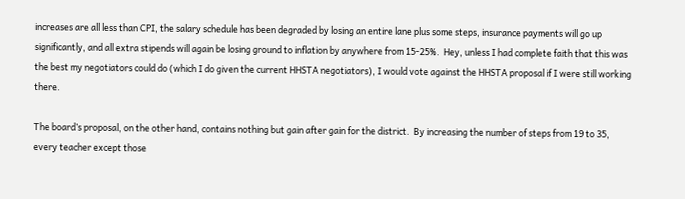increases are all less than CPI, the salary schedule has been degraded by losing an entire lane plus some steps, insurance payments will go up significantly, and all extra stipends will again be losing ground to inflation by anywhere from 15-25%.  Hey, unless I had complete faith that this was the best my negotiators could do (which I do given the current HHSTA negotiators), I would vote against the HHSTA proposal if I were still working there.

The board’s proposal, on the other hand, contains nothing but gain after gain for the district.  By increasing the number of steps from 19 to 35, every teacher except those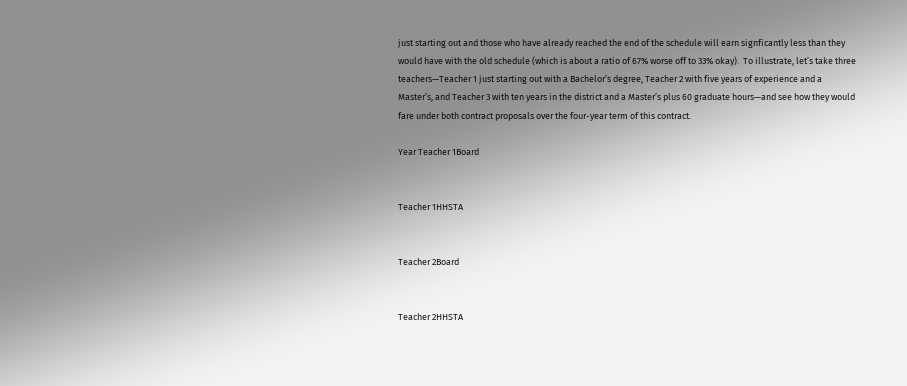just starting out and those who have already reached the end of the schedule will earn signficantly less than they would have with the old schedule (which is about a ratio of 67% worse off to 33% okay).  To illustrate, let’s take three teachers—Teacher 1 just starting out with a Bachelor’s degree, Teacher 2 with five years of experience and a Master’s, and Teacher 3 with ten years in the district and a Master’s plus 60 graduate hours—and see how they would fare under both contract proposals over the four-year term of this contract.

Year Teacher 1Board


Teacher 1HHSTA


Teacher 2Board


Teacher 2HHSTA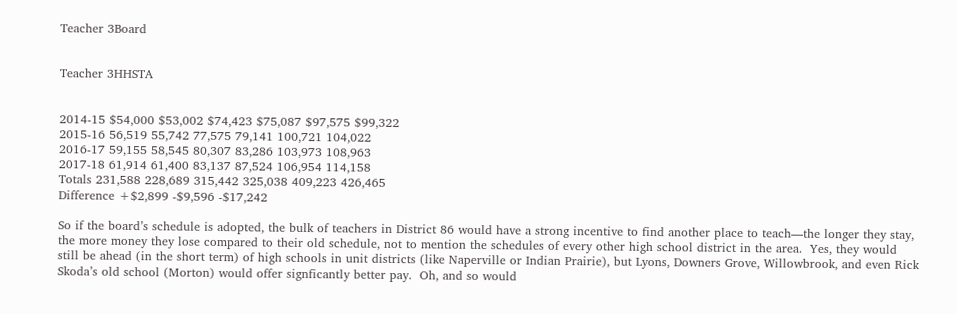Teacher 3Board


Teacher 3HHSTA


2014-15 $54,000 $53,002 $74,423 $75,087 $97,575 $99,322
2015-16 56,519 55,742 77,575 79,141 100,721 104,022
2016-17 59,155 58,545 80,307 83,286 103,973 108,963
2017-18 61,914 61,400 83,137 87,524 106,954 114,158
Totals 231,588 228,689 315,442 325,038 409,223 426,465
Difference +$2,899 -$9,596 -$17,242

So if the board’s schedule is adopted, the bulk of teachers in District 86 would have a strong incentive to find another place to teach—the longer they stay, the more money they lose compared to their old schedule, not to mention the schedules of every other high school district in the area.  Yes, they would still be ahead (in the short term) of high schools in unit districts (like Naperville or Indian Prairie), but Lyons, Downers Grove, Willowbrook, and even Rick Skoda’s old school (Morton) would offer signficantly better pay.  Oh, and so would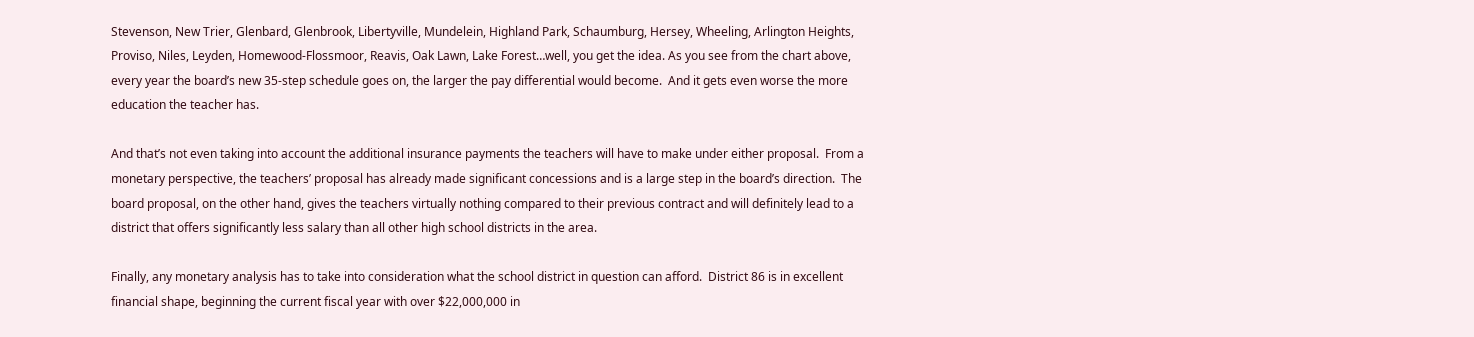Stevenson, New Trier, Glenbard, Glenbrook, Libertyville, Mundelein, Highland Park, Schaumburg, Hersey, Wheeling, Arlington Heights, Proviso, Niles, Leyden, Homewood-Flossmoor, Reavis, Oak Lawn, Lake Forest…well, you get the idea. As you see from the chart above, every year the board’s new 35-step schedule goes on, the larger the pay differential would become.  And it gets even worse the more education the teacher has.

And that’s not even taking into account the additional insurance payments the teachers will have to make under either proposal.  From a monetary perspective, the teachers’ proposal has already made significant concessions and is a large step in the board’s direction.  The board proposal, on the other hand, gives the teachers virtually nothing compared to their previous contract and will definitely lead to a district that offers significantly less salary than all other high school districts in the area.

Finally, any monetary analysis has to take into consideration what the school district in question can afford.  District 86 is in excellent financial shape, beginning the current fiscal year with over $22,000,000 in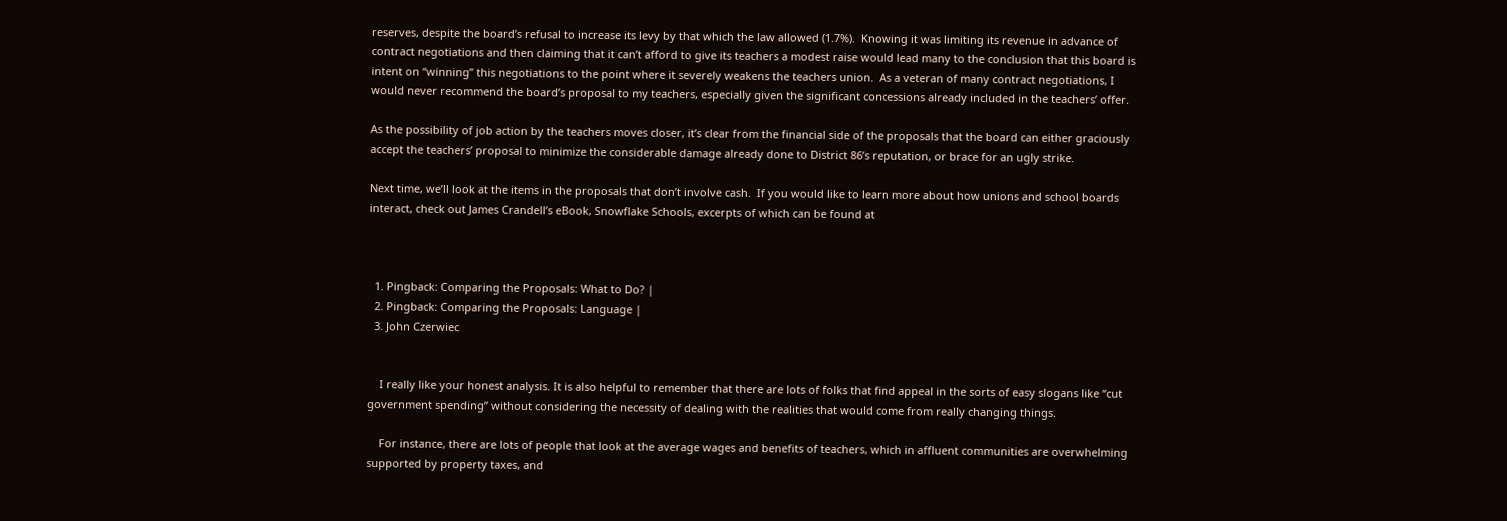reserves, despite the board’s refusal to increase its levy by that which the law allowed (1.7%).  Knowing it was limiting its revenue in advance of contract negotiations and then claiming that it can’t afford to give its teachers a modest raise would lead many to the conclusion that this board is intent on “winning” this negotiations to the point where it severely weakens the teachers union.  As a veteran of many contract negotiations, I would never recommend the board’s proposal to my teachers, especially given the significant concessions already included in the teachers’ offer.

As the possibility of job action by the teachers moves closer, it’s clear from the financial side of the proposals that the board can either graciously accept the teachers’ proposal to minimize the considerable damage already done to District 86’s reputation, or brace for an ugly strike.

Next time, we’ll look at the items in the proposals that don’t involve cash.  If you would like to learn more about how unions and school boards interact, check out James Crandell’s eBook, Snowflake Schools, excerpts of which can be found at



  1. Pingback: Comparing the Proposals: What to Do? |
  2. Pingback: Comparing the Proposals: Language |
  3. John Czerwiec


    I really like your honest analysis. It is also helpful to remember that there are lots of folks that find appeal in the sorts of easy slogans like “cut government spending” without considering the necessity of dealing with the realities that would come from really changing things.

    For instance, there are lots of people that look at the average wages and benefits of teachers, which in affluent communities are overwhelming supported by property taxes, and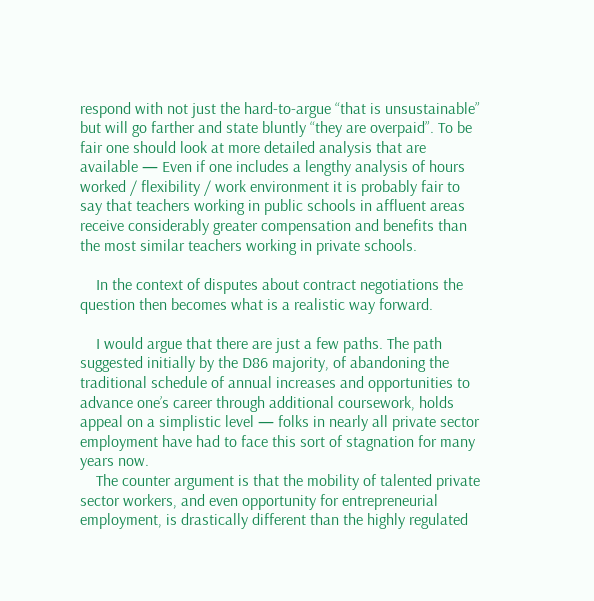respond with not just the hard-to-argue “that is unsustainable” but will go farther and state bluntly “they are overpaid”. To be fair one should look at more detailed analysis that are available — Even if one includes a lengthy analysis of hours worked / flexibility / work environment it is probably fair to say that teachers working in public schools in affluent areas receive considerably greater compensation and benefits than the most similar teachers working in private schools.

    In the context of disputes about contract negotiations the question then becomes what is a realistic way forward.

    I would argue that there are just a few paths. The path suggested initially by the D86 majority, of abandoning the traditional schedule of annual increases and opportunities to advance one’s career through additional coursework, holds appeal on a simplistic level — folks in nearly all private sector employment have had to face this sort of stagnation for many years now.
    The counter argument is that the mobility of talented private sector workers, and even opportunity for entrepreneurial employment, is drastically different than the highly regulated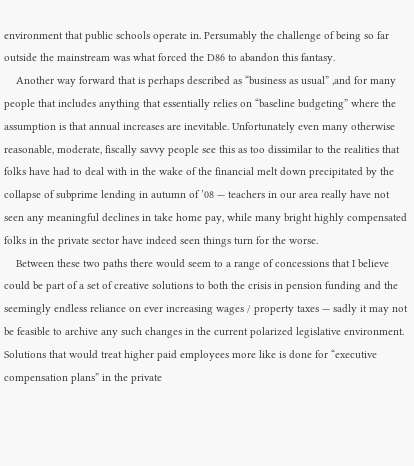environment that public schools operate in. Persumably the challenge of being so far outside the mainstream was what forced the D86 to abandon this fantasy.
    Another way forward that is perhaps described as “business as usual” ,and for many people that includes anything that essentially relies on “baseline budgeting” where the assumption is that annual increases are inevitable. Unfortunately even many otherwise reasonable, moderate, fiscally savvy people see this as too dissimilar to the realities that folks have had to deal with in the wake of the financial melt down precipitated by the collapse of subprime lending in autumn of ’08 — teachers in our area really have not seen any meaningful declines in take home pay, while many bright highly compensated folks in the private sector have indeed seen things turn for the worse.
    Between these two paths there would seem to a range of concessions that I believe could be part of a set of creative solutions to both the crisis in pension funding and the seemingly endless reliance on ever increasing wages / property taxes — sadly it may not be feasible to archive any such changes in the current polarized legislative environment. Solutions that would treat higher paid employees more like is done for “executive compensation plans” in the private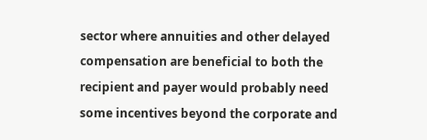sector where annuities and other delayed compensation are beneficial to both the recipient and payer would probably need some incentives beyond the corporate and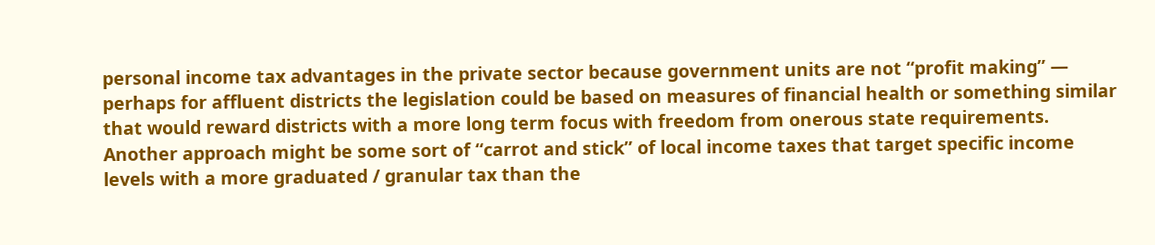personal income tax advantages in the private sector because government units are not “profit making” — perhaps for affluent districts the legislation could be based on measures of financial health or something similar that would reward districts with a more long term focus with freedom from onerous state requirements. Another approach might be some sort of “carrot and stick” of local income taxes that target specific income levels with a more graduated / granular tax than the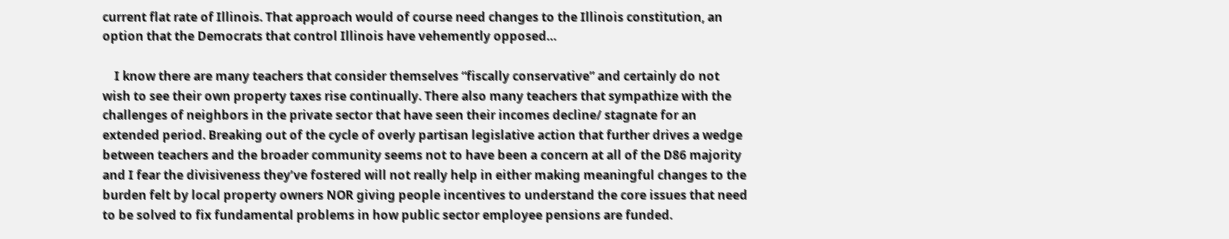current flat rate of Illinois. That approach would of course need changes to the Illinois constitution, an option that the Democrats that control Illinois have vehemently opposed…

    I know there are many teachers that consider themselves “fiscally conservative” and certainly do not wish to see their own property taxes rise continually. There also many teachers that sympathize with the challenges of neighbors in the private sector that have seen their incomes decline/ stagnate for an extended period. Breaking out of the cycle of overly partisan legislative action that further drives a wedge between teachers and the broader community seems not to have been a concern at all of the D86 majority and I fear the divisiveness they’ve fostered will not really help in either making meaningful changes to the burden felt by local property owners NOR giving people incentives to understand the core issues that need to be solved to fix fundamental problems in how public sector employee pensions are funded.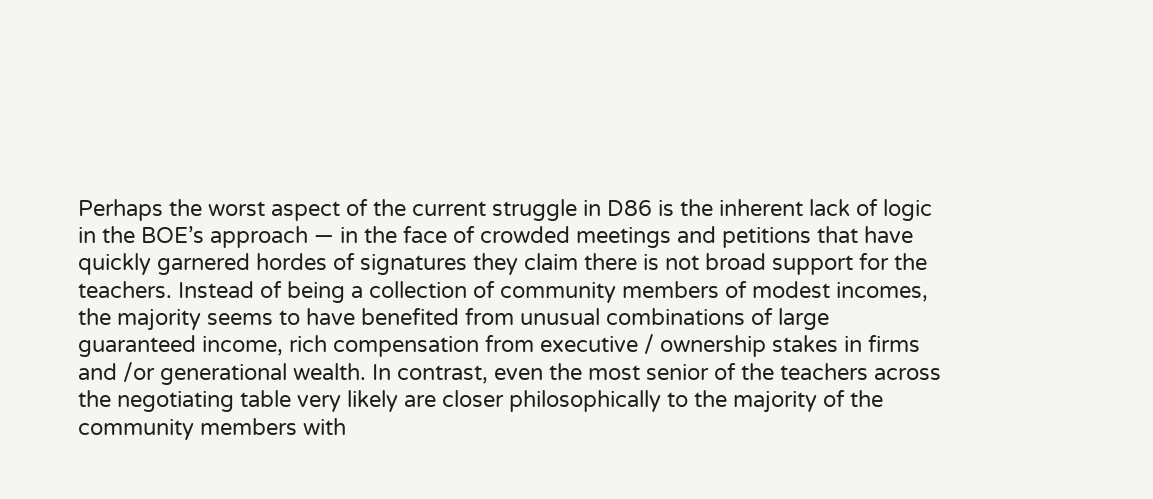Perhaps the worst aspect of the current struggle in D86 is the inherent lack of logic in the BOE’s approach — in the face of crowded meetings and petitions that have quickly garnered hordes of signatures they claim there is not broad support for the teachers. Instead of being a collection of community members of modest incomes, the majority seems to have benefited from unusual combinations of large guaranteed income, rich compensation from executive / ownership stakes in firms and /or generational wealth. In contrast, even the most senior of the teachers across the negotiating table very likely are closer philosophically to the majority of the community members with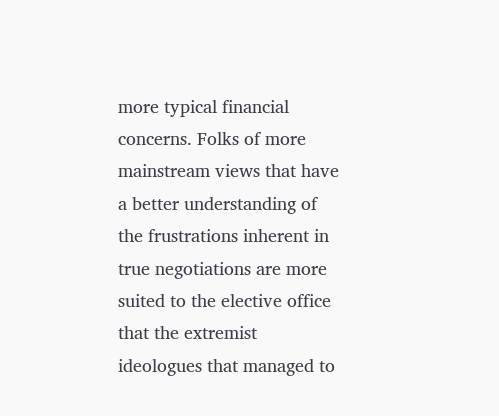more typical financial concerns. Folks of more mainstream views that have a better understanding of the frustrations inherent in true negotiations are more suited to the elective office that the extremist ideologues that managed to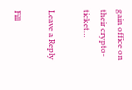gain office on their crypto-ticket…

Leave a Reply

Fill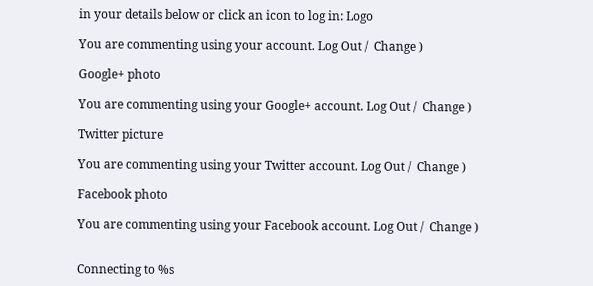in your details below or click an icon to log in: Logo

You are commenting using your account. Log Out /  Change )

Google+ photo

You are commenting using your Google+ account. Log Out /  Change )

Twitter picture

You are commenting using your Twitter account. Log Out /  Change )

Facebook photo

You are commenting using your Facebook account. Log Out /  Change )


Connecting to %s